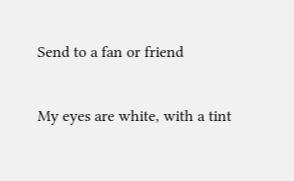Send to a fan or friend

My eyes are white, with a tint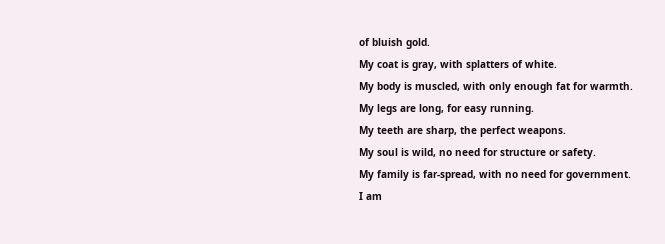of bluish gold.
My coat is gray, with splatters of white.
My body is muscled, with only enough fat for warmth.
My legs are long, for easy running.
My teeth are sharp, the perfect weapons.
My soul is wild, no need for structure or safety.
My family is far-spread, with no need for government.
I am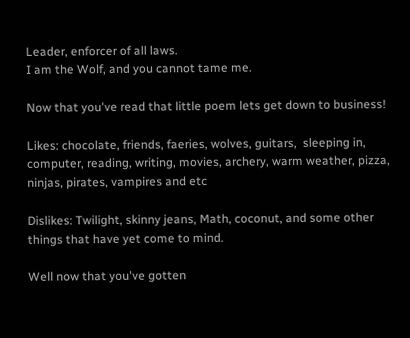Leader, enforcer of all laws.
I am the Wolf, and you cannot tame me.

Now that you've read that little poem lets get down to business!

Likes: chocolate, friends, faeries, wolves, guitars,  sleeping in, computer, reading, writing, movies, archery, warm weather, pizza, ninjas, pirates, vampires and etc

Dislikes: Twilight, skinny jeans, Math, coconut, and some other things that have yet come to mind.

Well now that you've gotten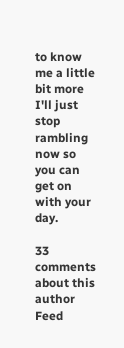to know me a little bit more I'll just stop rambling now so you can get on with your day.

33 comments about this author Feed